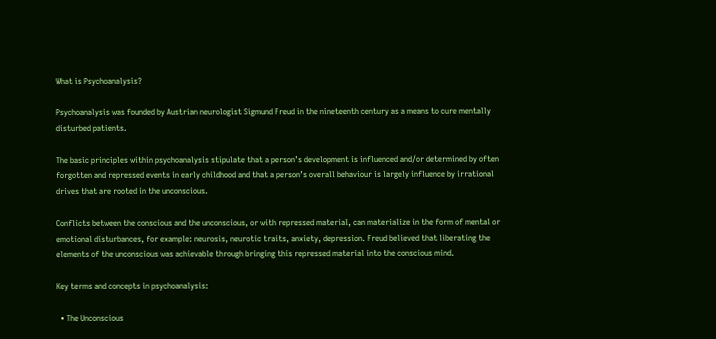What is Psychoanalysis?

Psychoanalysis was founded by Austrian neurologist Sigmund Freud in the nineteenth century as a means to cure mentally disturbed patients.

The basic principles within psychoanalysis stipulate that a person’s development is influenced and/or determined by often forgotten and repressed events in early childhood and that a person’s overall behaviour is largely influence by irrational drives that are rooted in the unconscious.

Conflicts between the conscious and the unconscious, or with repressed material, can materialize in the form of mental or emotional disturbances, for example: neurosis, neurotic traits, anxiety, depression. Freud believed that liberating the elements of the unconscious was achievable through bringing this repressed material into the conscious mind.

Key terms and concepts in psychoanalysis:

  • The Unconscious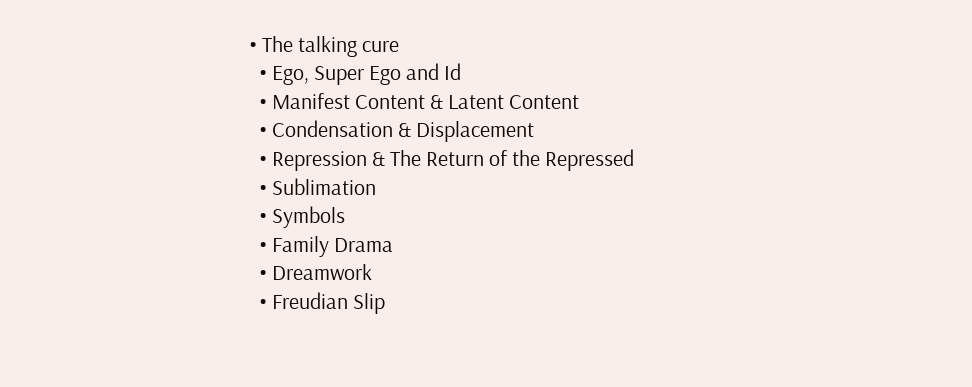• The talking cure
  • Ego, Super Ego and Id
  • Manifest Content & Latent Content
  • Condensation & Displacement
  • Repression & The Return of the Repressed
  • Sublimation
  • Symbols
  • Family Drama
  • Dreamwork
  • Freudian Slip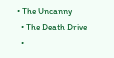• The Uncanny
  • The Death Drive
  •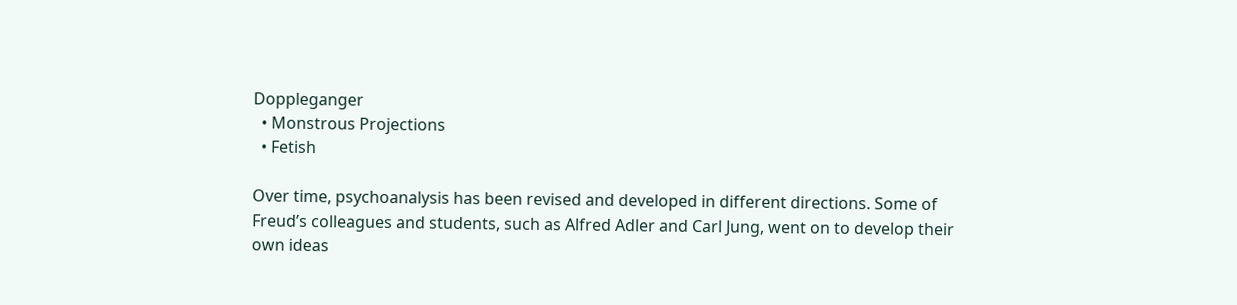Doppleganger
  • Monstrous Projections
  • Fetish

Over time, psychoanalysis has been revised and developed in different directions. Some of Freud’s colleagues and students, such as Alfred Adler and Carl Jung, went on to develop their own ideas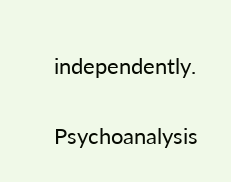independently.

Psychoanalysis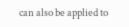can also be applied to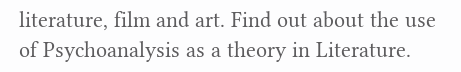literature, film and art. Find out about the use of Psychoanalysis as a theory in Literature.